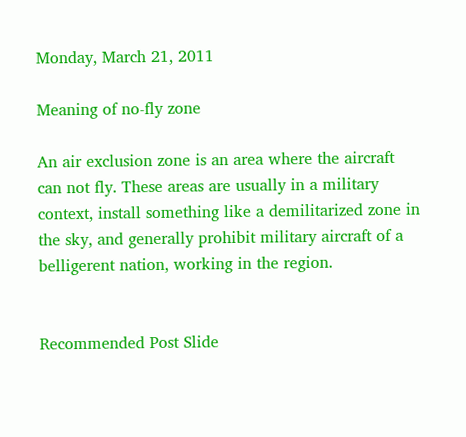Monday, March 21, 2011

Meaning of no-fly zone

An air exclusion zone is an area where the aircraft can not fly. These areas are usually in a military context, install something like a demilitarized zone in the sky, and generally prohibit military aircraft of a belligerent nation, working in the region.


Recommended Post Slide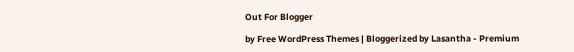Out For Blogger

by Free WordPress Themes | Bloggerized by Lasantha - Premium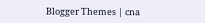Blogger Themes | cna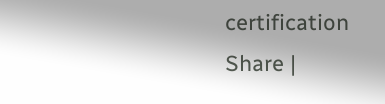certification
Share |